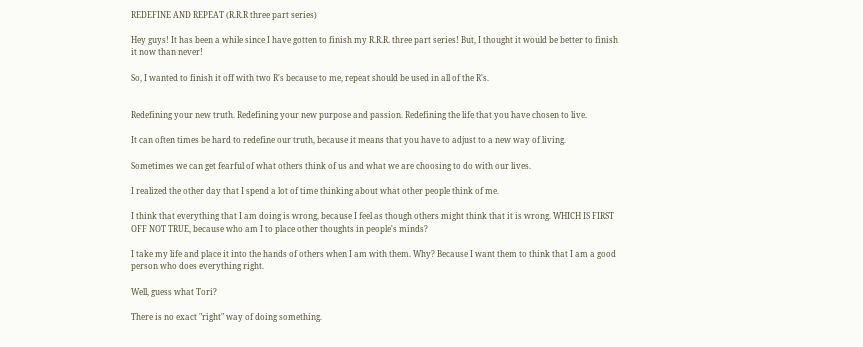REDEFINE AND REPEAT (R.R.R three part series)

Hey guys! It has been a while since I have gotten to finish my R.R.R. three part series! But, I thought it would be better to finish it now than never!

So, I wanted to finish it off with two R's because to me, repeat should be used in all of the R's.


Redefining your new truth. Redefining your new purpose and passion. Redefining the life that you have chosen to live.

It can often times be hard to redefine our truth, because it means that you have to adjust to a new way of living.

Sometimes we can get fearful of what others think of us and what we are choosing to do with our lives.

I realized the other day that I spend a lot of time thinking about what other people think of me.

I think that everything that I am doing is wrong, because I feel as though others might think that it is wrong. WHICH IS FIRST OFF NOT TRUE, because who am I to place other thoughts in people's minds?

I take my life and place it into the hands of others when I am with them. Why? Because I want them to think that I am a good person who does everything right.

Well, guess what Tori?

There is no exact "right" way of doing something.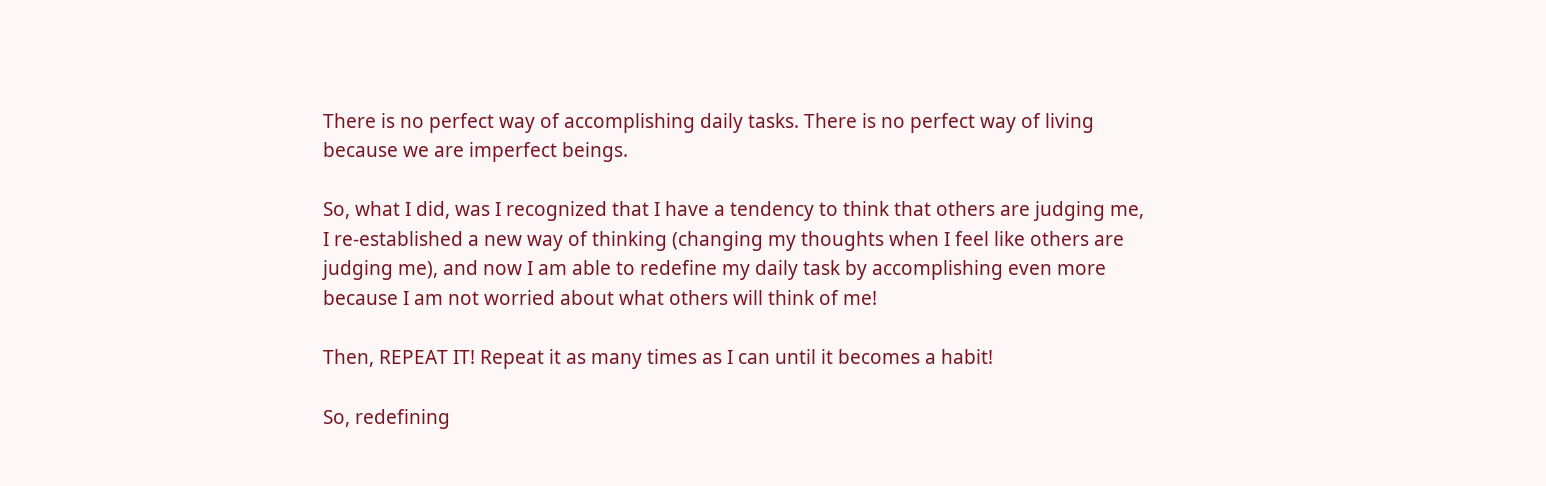There is no perfect way of accomplishing daily tasks. There is no perfect way of living because we are imperfect beings.

So, what I did, was I recognized that I have a tendency to think that others are judging me, I re-established a new way of thinking (changing my thoughts when I feel like others are judging me), and now I am able to redefine my daily task by accomplishing even more because I am not worried about what others will think of me!

Then, REPEAT IT! Repeat it as many times as I can until it becomes a habit!

So, redefining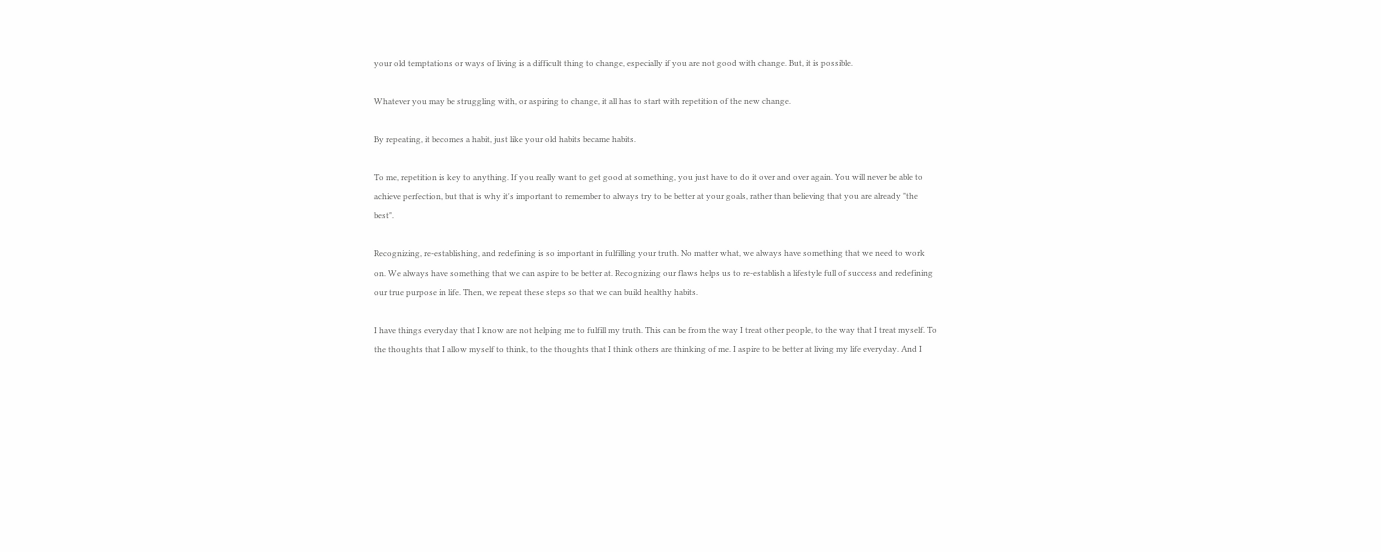your old temptations or ways of living is a difficult thing to change, especially if you are not good with change. But, it is possible.

Whatever you may be struggling with, or aspiring to change, it all has to start with repetition of the new change.

By repeating, it becomes a habit, just like your old habits became habits.

To me, repetition is key to anything. If you really want to get good at something, you just have to do it over and over again. You will never be able to achieve perfection, but that is why it's important to remember to always try to be better at your goals, rather than believing that you are already "the best".

Recognizing, re-establishing, and redefining is so important in fulfilling your truth. No matter what, we always have something that we need to work on. We always have something that we can aspire to be better at. Recognizing our flaws helps us to re-establish a lifestyle full of success and redefining our true purpose in life. Then, we repeat these steps so that we can build healthy habits.

I have things everyday that I know are not helping me to fulfill my truth. This can be from the way I treat other people, to the way that I treat myself. To the thoughts that I allow myself to think, to the thoughts that I think others are thinking of me. I aspire to be better at living my life everyday. And I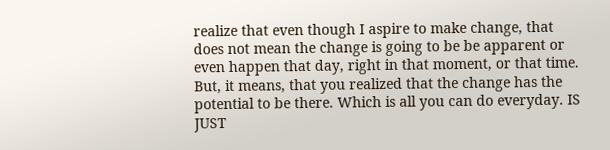realize that even though I aspire to make change, that does not mean the change is going to be be apparent or even happen that day, right in that moment, or that time. But, it means, that you realized that the change has the potential to be there. Which is all you can do everyday. IS JUST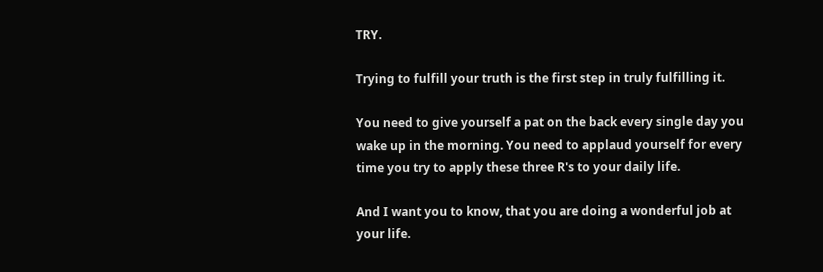TRY.

Trying to fulfill your truth is the first step in truly fulfilling it.

You need to give yourself a pat on the back every single day you wake up in the morning. You need to applaud yourself for every time you try to apply these three R's to your daily life.

And I want you to know, that you are doing a wonderful job at your life.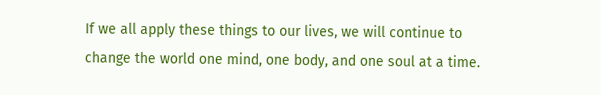If we all apply these things to our lives, we will continue to change the world one mind, one body, and one soul at a time.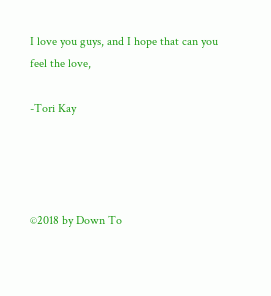I love you guys, and I hope that can you feel the love,

-Tori Kay




©2018 by Down To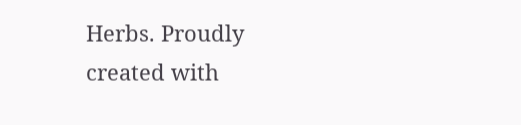Herbs. Proudly created with